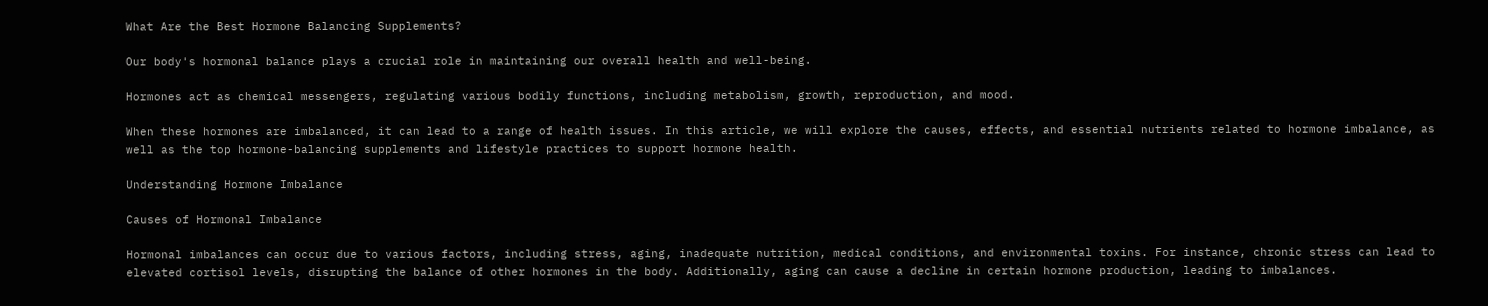What Are the Best Hormone Balancing Supplements?

Our body's hormonal balance plays a crucial role in maintaining our overall health and well-being.

Hormones act as chemical messengers, regulating various bodily functions, including metabolism, growth, reproduction, and mood.

When these hormones are imbalanced, it can lead to a range of health issues. In this article, we will explore the causes, effects, and essential nutrients related to hormone imbalance, as well as the top hormone-balancing supplements and lifestyle practices to support hormone health.

Understanding Hormone Imbalance

Causes of Hormonal Imbalance

Hormonal imbalances can occur due to various factors, including stress, aging, inadequate nutrition, medical conditions, and environmental toxins. For instance, chronic stress can lead to elevated cortisol levels, disrupting the balance of other hormones in the body. Additionally, aging can cause a decline in certain hormone production, leading to imbalances.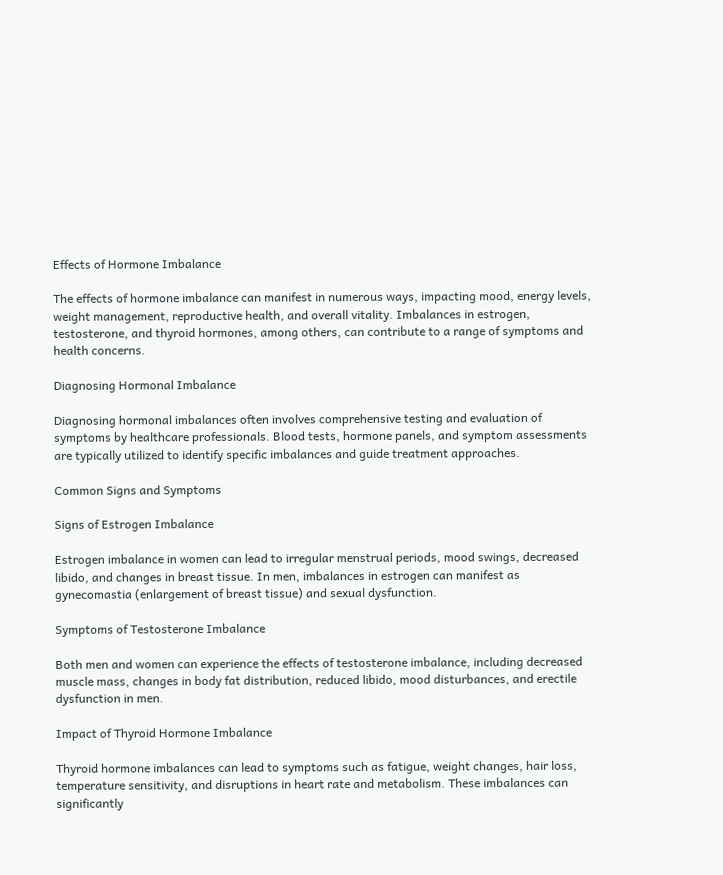Effects of Hormone Imbalance

The effects of hormone imbalance can manifest in numerous ways, impacting mood, energy levels, weight management, reproductive health, and overall vitality. Imbalances in estrogen, testosterone, and thyroid hormones, among others, can contribute to a range of symptoms and health concerns.

Diagnosing Hormonal Imbalance

Diagnosing hormonal imbalances often involves comprehensive testing and evaluation of symptoms by healthcare professionals. Blood tests, hormone panels, and symptom assessments are typically utilized to identify specific imbalances and guide treatment approaches.

Common Signs and Symptoms

Signs of Estrogen Imbalance

Estrogen imbalance in women can lead to irregular menstrual periods, mood swings, decreased libido, and changes in breast tissue. In men, imbalances in estrogen can manifest as gynecomastia (enlargement of breast tissue) and sexual dysfunction.

Symptoms of Testosterone Imbalance

Both men and women can experience the effects of testosterone imbalance, including decreased muscle mass, changes in body fat distribution, reduced libido, mood disturbances, and erectile dysfunction in men.

Impact of Thyroid Hormone Imbalance

Thyroid hormone imbalances can lead to symptoms such as fatigue, weight changes, hair loss, temperature sensitivity, and disruptions in heart rate and metabolism. These imbalances can significantly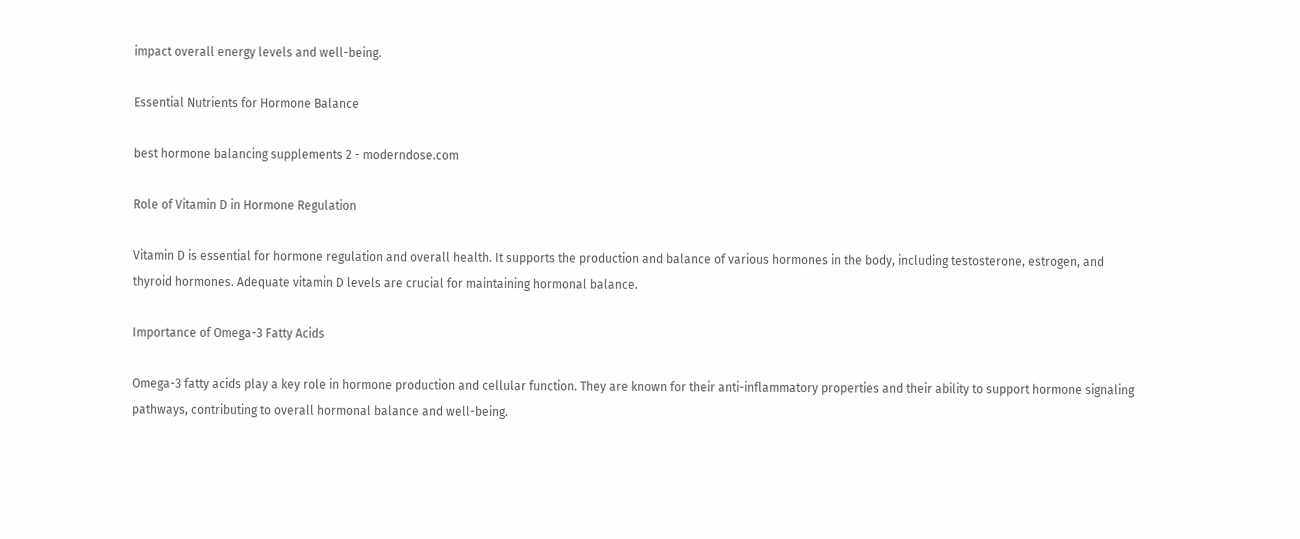impact overall energy levels and well-being.

Essential Nutrients for Hormone Balance

best hormone balancing supplements 2 - moderndose.com

Role of Vitamin D in Hormone Regulation

Vitamin D is essential for hormone regulation and overall health. It supports the production and balance of various hormones in the body, including testosterone, estrogen, and thyroid hormones. Adequate vitamin D levels are crucial for maintaining hormonal balance.

Importance of Omega-3 Fatty Acids

Omega-3 fatty acids play a key role in hormone production and cellular function. They are known for their anti-inflammatory properties and their ability to support hormone signaling pathways, contributing to overall hormonal balance and well-being.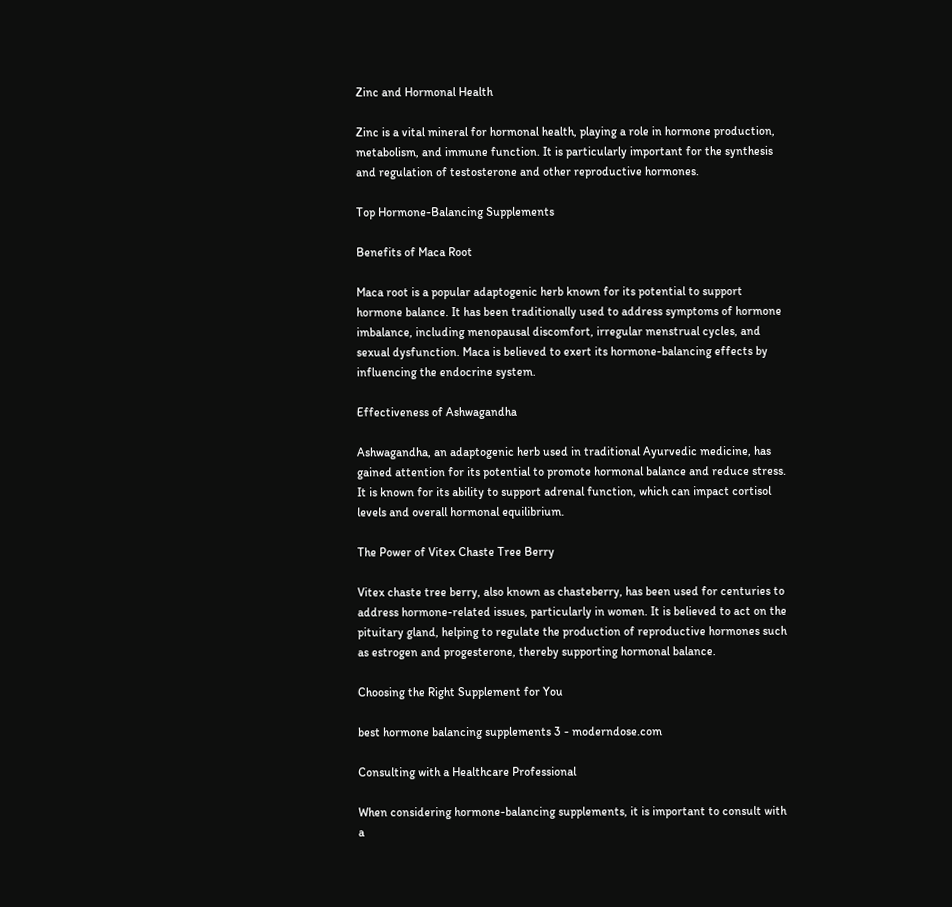Zinc and Hormonal Health

Zinc is a vital mineral for hormonal health, playing a role in hormone production, metabolism, and immune function. It is particularly important for the synthesis and regulation of testosterone and other reproductive hormones.

Top Hormone-Balancing Supplements

Benefits of Maca Root

Maca root is a popular adaptogenic herb known for its potential to support hormone balance. It has been traditionally used to address symptoms of hormone imbalance, including menopausal discomfort, irregular menstrual cycles, and sexual dysfunction. Maca is believed to exert its hormone-balancing effects by influencing the endocrine system.

Effectiveness of Ashwagandha

Ashwagandha, an adaptogenic herb used in traditional Ayurvedic medicine, has gained attention for its potential to promote hormonal balance and reduce stress. It is known for its ability to support adrenal function, which can impact cortisol levels and overall hormonal equilibrium.

The Power of Vitex Chaste Tree Berry

Vitex chaste tree berry, also known as chasteberry, has been used for centuries to address hormone-related issues, particularly in women. It is believed to act on the pituitary gland, helping to regulate the production of reproductive hormones such as estrogen and progesterone, thereby supporting hormonal balance.

Choosing the Right Supplement for You

best hormone balancing supplements 3 - moderndose.com

Consulting with a Healthcare Professional

When considering hormone-balancing supplements, it is important to consult with a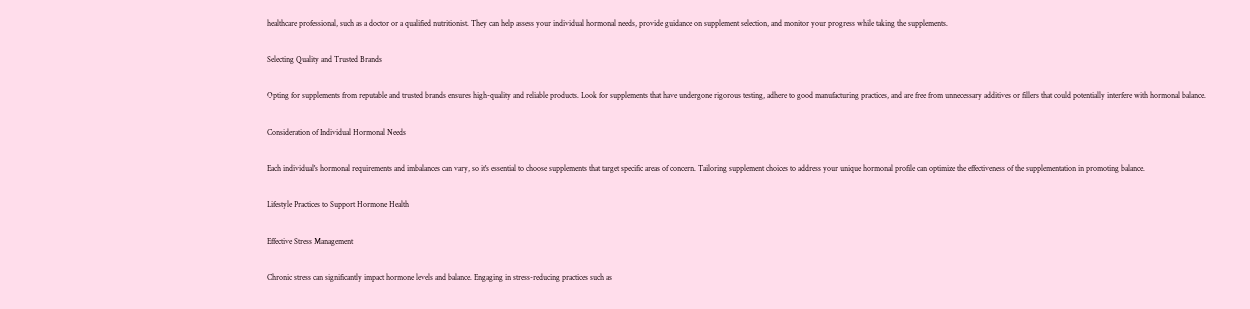healthcare professional, such as a doctor or a qualified nutritionist. They can help assess your individual hormonal needs, provide guidance on supplement selection, and monitor your progress while taking the supplements.

Selecting Quality and Trusted Brands

Opting for supplements from reputable and trusted brands ensures high-quality and reliable products. Look for supplements that have undergone rigorous testing, adhere to good manufacturing practices, and are free from unnecessary additives or fillers that could potentially interfere with hormonal balance.

Consideration of Individual Hormonal Needs

Each individual's hormonal requirements and imbalances can vary, so it's essential to choose supplements that target specific areas of concern. Tailoring supplement choices to address your unique hormonal profile can optimize the effectiveness of the supplementation in promoting balance.

Lifestyle Practices to Support Hormone Health

Effective Stress Management

Chronic stress can significantly impact hormone levels and balance. Engaging in stress-reducing practices such as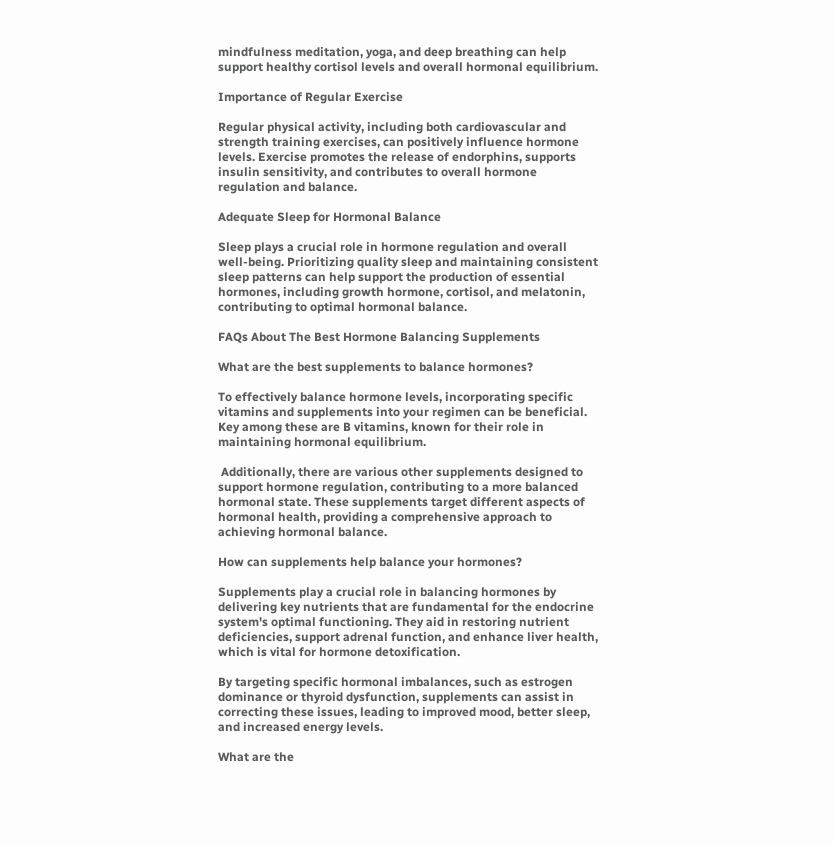mindfulness meditation, yoga, and deep breathing can help support healthy cortisol levels and overall hormonal equilibrium.

Importance of Regular Exercise

Regular physical activity, including both cardiovascular and strength training exercises, can positively influence hormone levels. Exercise promotes the release of endorphins, supports insulin sensitivity, and contributes to overall hormone regulation and balance.

Adequate Sleep for Hormonal Balance

Sleep plays a crucial role in hormone regulation and overall well-being. Prioritizing quality sleep and maintaining consistent sleep patterns can help support the production of essential hormones, including growth hormone, cortisol, and melatonin, contributing to optimal hormonal balance.

FAQs About The Best Hormone Balancing Supplements

What are the best supplements to balance hormones?

To effectively balance hormone levels, incorporating specific vitamins and supplements into your regimen can be beneficial. Key among these are B vitamins, known for their role in maintaining hormonal equilibrium.

 Additionally, there are various other supplements designed to support hormone regulation, contributing to a more balanced hormonal state. These supplements target different aspects of hormonal health, providing a comprehensive approach to achieving hormonal balance.

How can supplements help balance your hormones?

Supplements play a crucial role in balancing hormones by delivering key nutrients that are fundamental for the endocrine system's optimal functioning. They aid in restoring nutrient deficiencies, support adrenal function, and enhance liver health, which is vital for hormone detoxification.

By targeting specific hormonal imbalances, such as estrogen dominance or thyroid dysfunction, supplements can assist in correcting these issues, leading to improved mood, better sleep, and increased energy levels.

What are the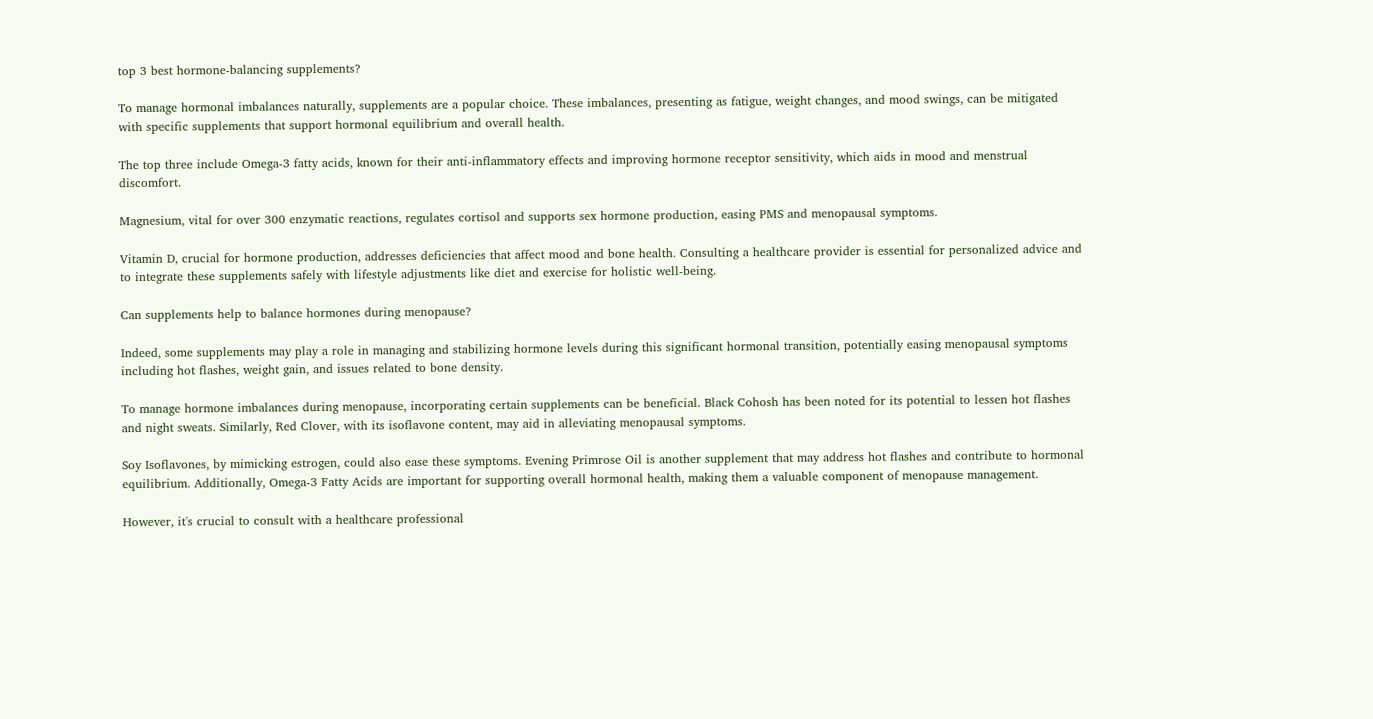top 3 best hormone-balancing supplements?

To manage hormonal imbalances naturally, supplements are a popular choice. These imbalances, presenting as fatigue, weight changes, and mood swings, can be mitigated with specific supplements that support hormonal equilibrium and overall health.

The top three include Omega-3 fatty acids, known for their anti-inflammatory effects and improving hormone receptor sensitivity, which aids in mood and menstrual discomfort.

Magnesium, vital for over 300 enzymatic reactions, regulates cortisol and supports sex hormone production, easing PMS and menopausal symptoms.

Vitamin D, crucial for hormone production, addresses deficiencies that affect mood and bone health. Consulting a healthcare provider is essential for personalized advice and to integrate these supplements safely with lifestyle adjustments like diet and exercise for holistic well-being.

Can supplements help to balance hormones during menopause?

Indeed, some supplements may play a role in managing and stabilizing hormone levels during this significant hormonal transition, potentially easing menopausal symptoms including hot flashes, weight gain, and issues related to bone density.

To manage hormone imbalances during menopause, incorporating certain supplements can be beneficial. Black Cohosh has been noted for its potential to lessen hot flashes and night sweats. Similarly, Red Clover, with its isoflavone content, may aid in alleviating menopausal symptoms.

Soy Isoflavones, by mimicking estrogen, could also ease these symptoms. Evening Primrose Oil is another supplement that may address hot flashes and contribute to hormonal equilibrium. Additionally, Omega-3 Fatty Acids are important for supporting overall hormonal health, making them a valuable component of menopause management.

However, it's crucial to consult with a healthcare professional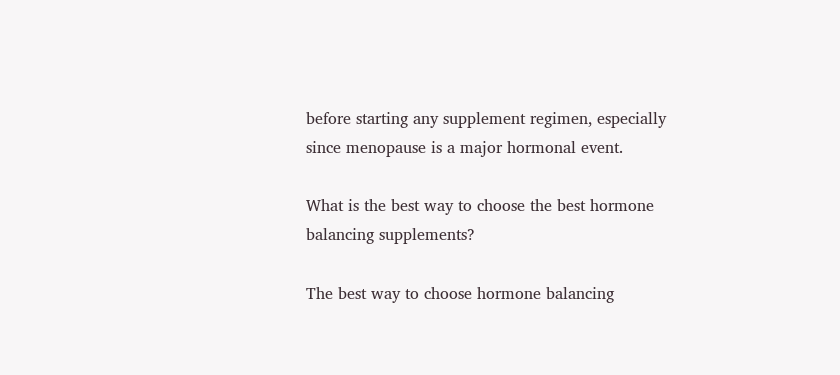before starting any supplement regimen, especially since menopause is a major hormonal event.

What is the best way to choose the best hormone balancing supplements?

The best way to choose hormone balancing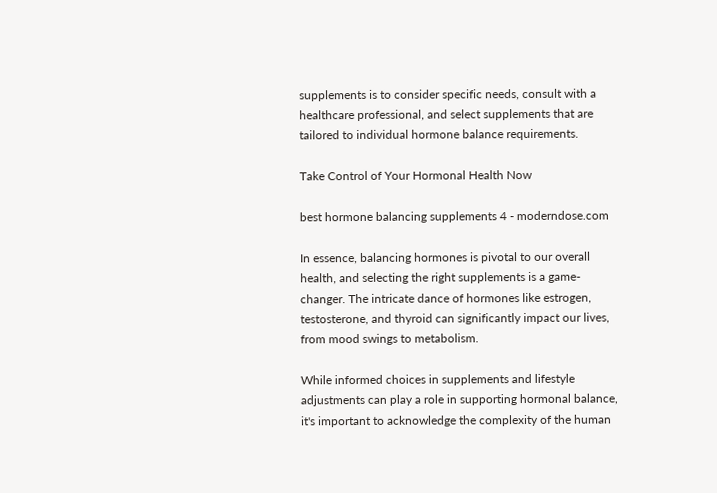supplements is to consider specific needs, consult with a healthcare professional, and select supplements that are tailored to individual hormone balance requirements.

Take Control of Your Hormonal Health Now

best hormone balancing supplements 4 - moderndose.com

In essence, balancing hormones is pivotal to our overall health, and selecting the right supplements is a game-changer. The intricate dance of hormones like estrogen, testosterone, and thyroid can significantly impact our lives, from mood swings to metabolism.

While informed choices in supplements and lifestyle adjustments can play a role in supporting hormonal balance, it's important to acknowledge the complexity of the human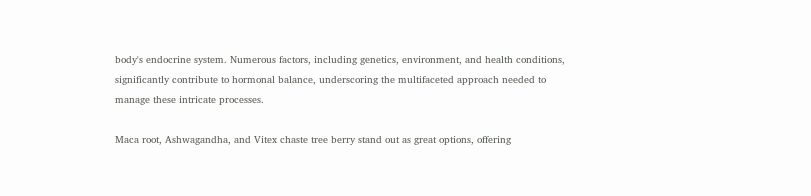body's endocrine system. Numerous factors, including genetics, environment, and health conditions, significantly contribute to hormonal balance, underscoring the multifaceted approach needed to manage these intricate processes.

Maca root, Ashwagandha, and Vitex chaste tree berry stand out as great options, offering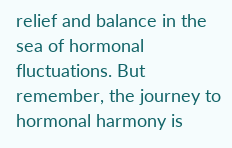relief and balance in the sea of hormonal fluctuations. But remember, the journey to hormonal harmony is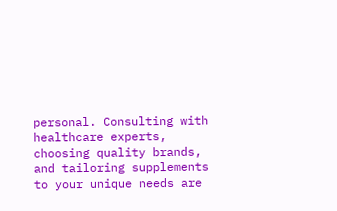personal. Consulting with healthcare experts, choosing quality brands, and tailoring supplements to your unique needs are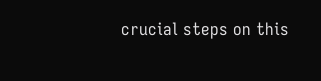crucial steps on this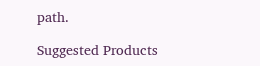path.

Suggested Products